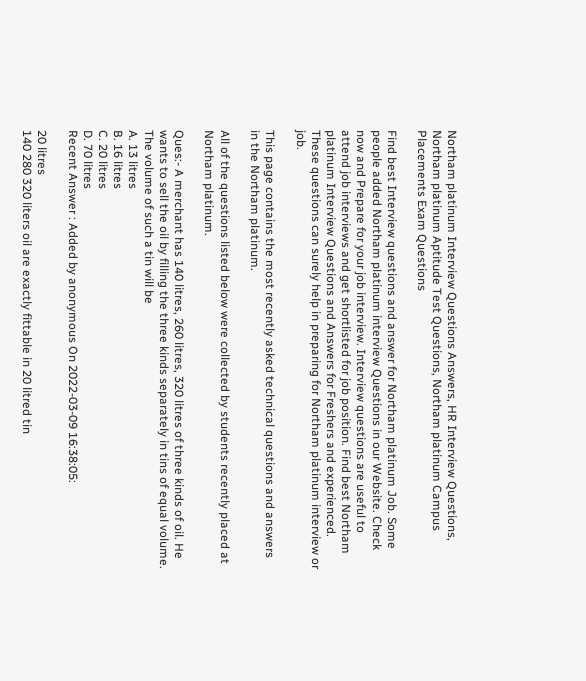Northam platinum Interview Questions Answers, HR Interview Questions, Northam platinum Aptitude Test Questions, Northam platinum Campus Placements Exam Questions

Find best Interview questions and answer for Northam platinum Job. Some people added Northam platinum interview Questions in our Website. Check now and Prepare for your job interview. Interview questions are useful to attend job interviews and get shortlisted for job position. Find best Northam platinum Interview Questions and Answers for Freshers and experienced. These questions can surely help in preparing for Northam platinum interview or job.

This page contains the most recently asked technical questions and answers in the Northam platinum.

All of the questions listed below were collected by students recently placed at Northam platinum.

Ques:- A merchant has 140 litres, 260 litres, 320 litres of three kinds of oil. He wants to sell the oil by filling the three kinds separately in tins of equal volume. The volume of such a tin will be
A. 13 litres
B. 16 litres
C. 20 litres
D. 70 litres
Recent Answer : Added by anonymous On 2022-03-09 16:38:05:

20 litres
140 280 320 liters oil are exactly fittable in 20 litred tin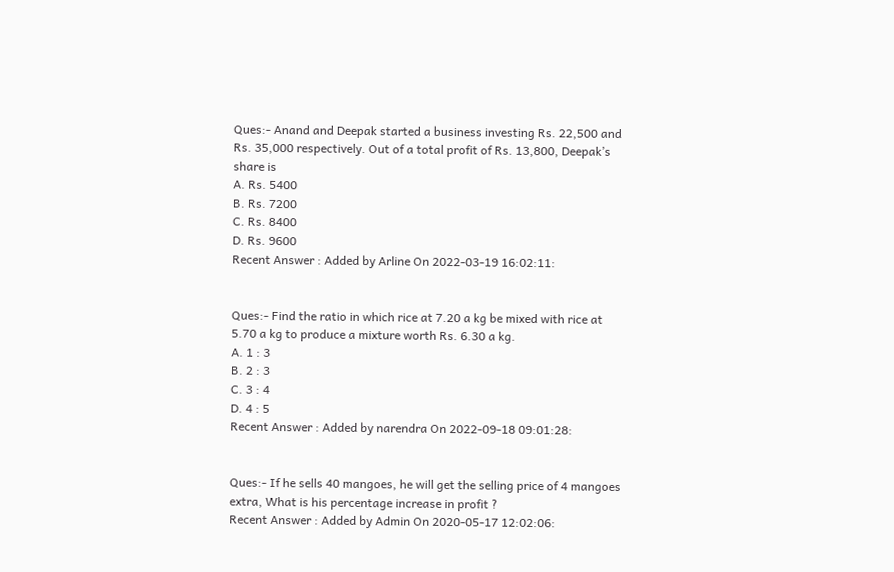Ques:- Anand and Deepak started a business investing Rs. 22,500 and Rs. 35,000 respectively. Out of a total profit of Rs. 13,800, Deepak’s share is
A. Rs. 5400
B. Rs. 7200
C. Rs. 8400
D. Rs. 9600
Recent Answer : Added by Arline On 2022-03-19 16:02:11:


Ques:- Find the ratio in which rice at 7.20 a kg be mixed with rice at 5.70 a kg to produce a mixture worth Rs. 6.30 a kg.
A. 1 : 3
B. 2 : 3
C. 3 : 4
D. 4 : 5
Recent Answer : Added by narendra On 2022-09-18 09:01:28:


Ques:- If he sells 40 mangoes, he will get the selling price of 4 mangoes extra, What is his percentage increase in profit ?
Recent Answer : Added by Admin On 2020-05-17 12:02:06: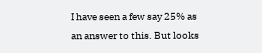I have seen a few say 25% as an answer to this. But looks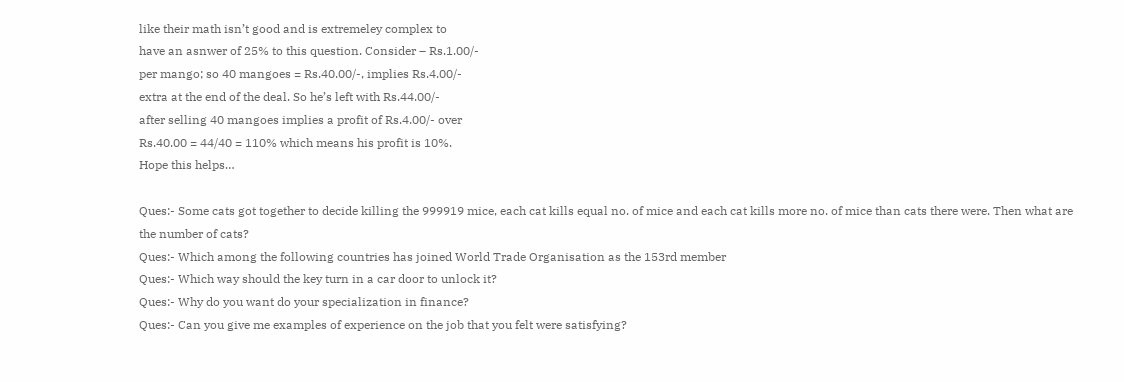like their math isn’t good and is extremeley complex to
have an asnwer of 25% to this question. Consider – Rs.1.00/-
per mango; so 40 mangoes = Rs.40.00/-, implies Rs.4.00/-
extra at the end of the deal. So he’s left with Rs.44.00/-
after selling 40 mangoes implies a profit of Rs.4.00/- over
Rs.40.00 = 44/40 = 110% which means his profit is 10%.
Hope this helps…

Ques:- Some cats got together to decide killing the 999919 mice, each cat kills equal no. of mice and each cat kills more no. of mice than cats there were. Then what are the number of cats?
Ques:- Which among the following countries has joined World Trade Organisation as the 153rd member
Ques:- Which way should the key turn in a car door to unlock it?
Ques:- Why do you want do your specialization in finance?
Ques:- Can you give me examples of experience on the job that you felt were satisfying?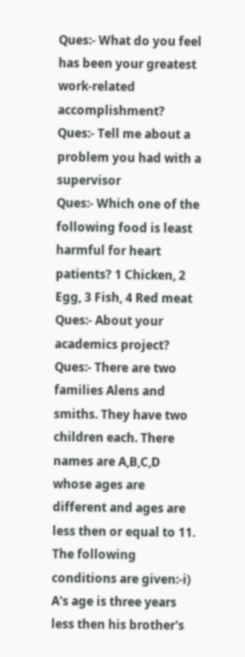Ques:- What do you feel has been your greatest work-related accomplishment?
Ques:- Tell me about a problem you had with a supervisor
Ques:- Which one of the following food is least harmful for heart patients? 1 Chicken, 2 Egg, 3 Fish, 4 Red meat
Ques:- About your academics project?
Ques:- There are two families Alens and smiths. They have two children each. There names are A,B,C,D whose ages are different and ages are less then or equal to 11. The following conditions are given:-i) A's age is three years less then his brother's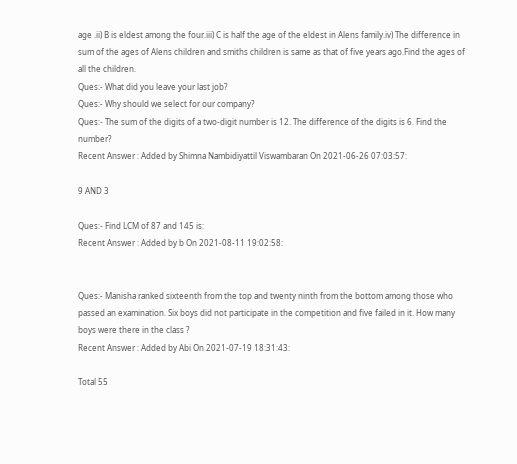age .ii) B is eldest among the four.iii) C is half the age of the eldest in Alens family.iv) The difference in sum of the ages of Alens children and smiths children is same as that of five years ago.Find the ages of all the children.
Ques:- What did you leave your last job?
Ques:- Why should we select for our company?
Ques:- The sum of the digits of a two-digit number is 12. The difference of the digits is 6. Find the number?
Recent Answer : Added by Shimna Nambidiyattil Viswambaran On 2021-06-26 07:03:57:

9 AND 3

Ques:- Find LCM of 87 and 145 is:
Recent Answer : Added by b On 2021-08-11 19:02:58:


Ques:- Manisha ranked sixteenth from the top and twenty ninth from the bottom among those who passed an examination. Six boys did not participate in the competition and five failed in it. How many boys were there in the class ?
Recent Answer : Added by Abi On 2021-07-19 18:31:43:

Total 55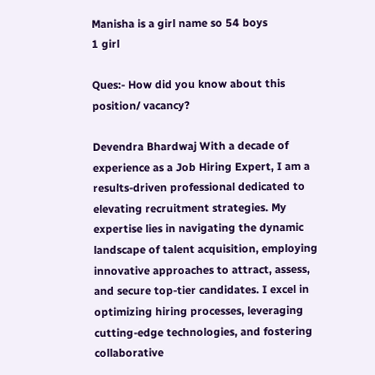Manisha is a girl name so 54 boys
1 girl

Ques:- How did you know about this position/ vacancy?

Devendra Bhardwaj With a decade of experience as a Job Hiring Expert, I am a results-driven professional dedicated to elevating recruitment strategies. My expertise lies in navigating the dynamic landscape of talent acquisition, employing innovative approaches to attract, assess, and secure top-tier candidates. I excel in optimizing hiring processes, leveraging cutting-edge technologies, and fostering collaborative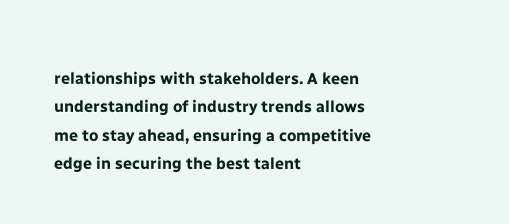relationships with stakeholders. A keen understanding of industry trends allows me to stay ahead, ensuring a competitive edge in securing the best talent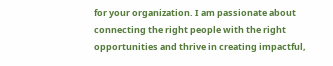for your organization. I am passionate about connecting the right people with the right opportunities and thrive in creating impactful,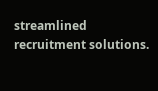streamlined recruitment solutions.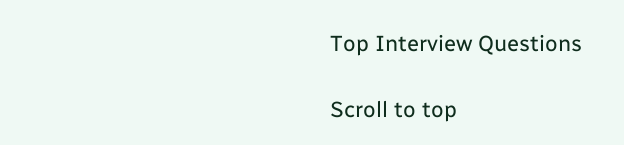Top Interview Questions

Scroll to top